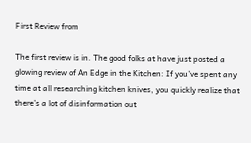First Review from

The first review is in. The good folks at have just posted a glowing review of An Edge in the Kitchen: If you’ve spent any time at all researching kitchen knives, you quickly realize that there’s a lot of disinformation out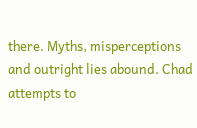there. Myths, misperceptions and outright lies abound. Chad attempts to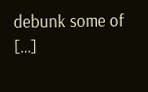debunk some of […]